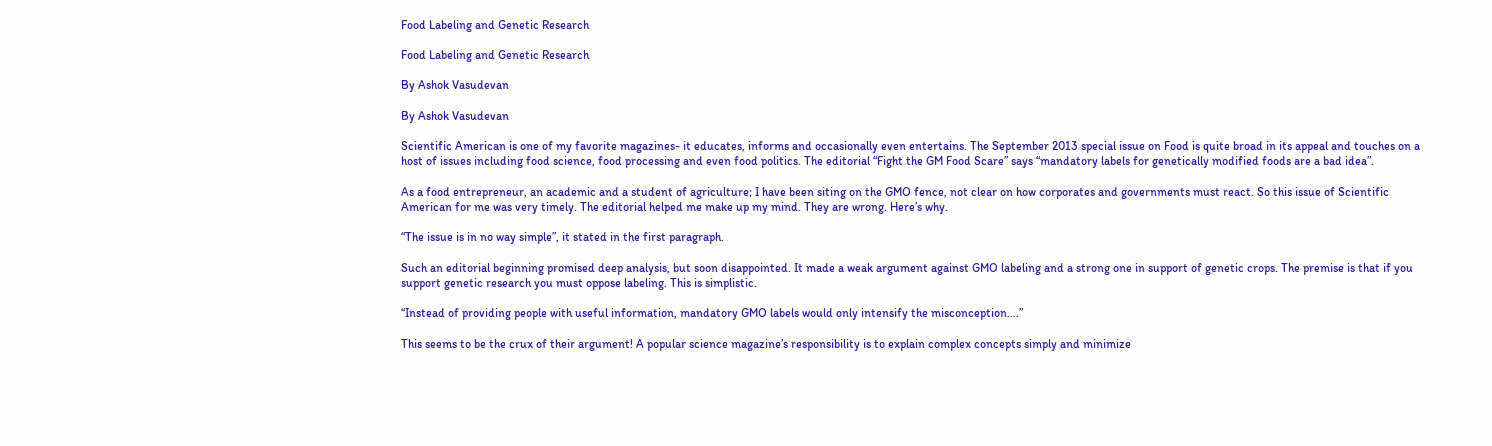Food Labeling and Genetic Research

Food Labeling and Genetic Research

By Ashok Vasudevan

By Ashok Vasudevan

Scientific American is one of my favorite magazines- it educates, informs and occasionally even entertains. The September 2013 special issue on Food is quite broad in its appeal and touches on a host of issues including food science, food processing and even food politics. The editorial “Fight the GM Food Scare” says “mandatory labels for genetically modified foods are a bad idea”.

As a food entrepreneur, an academic and a student of agriculture; I have been siting on the GMO fence, not clear on how corporates and governments must react. So this issue of Scientific American for me was very timely. The editorial helped me make up my mind. They are wrong. Here’s why.

“The issue is in no way simple”, it stated in the first paragraph.

Such an editorial beginning promised deep analysis, but soon disappointed. It made a weak argument against GMO labeling and a strong one in support of genetic crops. The premise is that if you support genetic research you must oppose labeling. This is simplistic.

“Instead of providing people with useful information, mandatory GMO labels would only intensify the misconception….”

This seems to be the crux of their argument! A popular science magazine’s responsibility is to explain complex concepts simply and minimize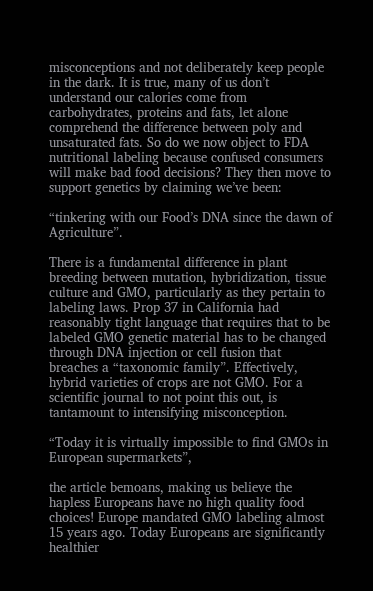misconceptions and not deliberately keep people in the dark. It is true, many of us don’t understand our calories come from carbohydrates, proteins and fats, let alone comprehend the difference between poly and unsaturated fats. So do we now object to FDA nutritional labeling because confused consumers will make bad food decisions? They then move to support genetics by claiming we’ve been:

“tinkering with our Food’s DNA since the dawn of Agriculture”.

There is a fundamental difference in plant breeding between mutation, hybridization, tissue culture and GMO, particularly as they pertain to labeling laws. Prop 37 in California had reasonably tight language that requires that to be labeled GMO genetic material has to be changed through DNA injection or cell fusion that breaches a “taxonomic family”. Effectively, hybrid varieties of crops are not GMO. For a scientific journal to not point this out, is tantamount to intensifying misconception.

“Today it is virtually impossible to find GMOs in European supermarkets”,

the article bemoans, making us believe the hapless Europeans have no high quality food choices! Europe mandated GMO labeling almost 15 years ago. Today Europeans are significantly healthier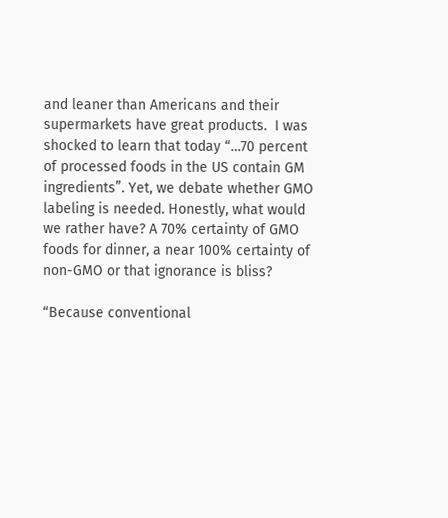and leaner than Americans and their supermarkets have great products.  I was shocked to learn that today “…70 percent of processed foods in the US contain GM ingredients”. Yet, we debate whether GMO labeling is needed. Honestly, what would we rather have? A 70% certainty of GMO foods for dinner, a near 100% certainty of non-GMO or that ignorance is bliss?

“Because conventional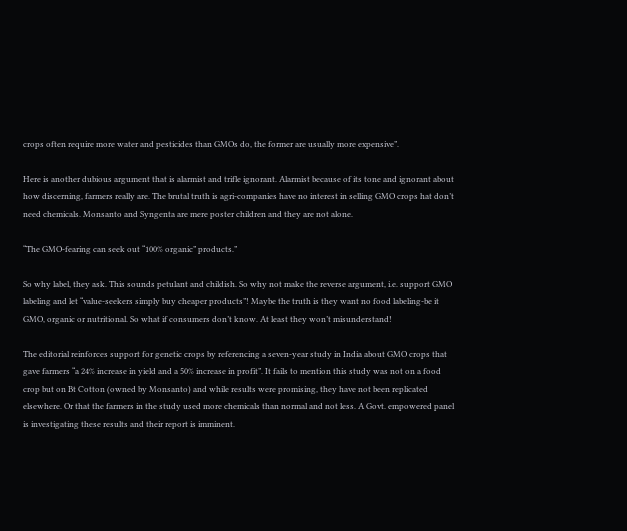crops often require more water and pesticides than GMOs do, the former are usually more expensive”.

Here is another dubious argument that is alarmist and trifle ignorant. Alarmist because of its tone and ignorant about how discerning, farmers really are. The brutal truth is agri-companies have no interest in selling GMO crops hat don’t need chemicals. Monsanto and Syngenta are mere poster children and they are not alone.

“The GMO-fearing can seek out “100% organic” products.”

So why label, they ask. This sounds petulant and childish. So why not make the reverse argument, i.e. support GMO labeling and let “value-seekers simply buy cheaper products”! Maybe the truth is they want no food labeling-be it GMO, organic or nutritional. So what if consumers don’t know. At least they won’t misunderstand!

The editorial reinforces support for genetic crops by referencing a seven-year study in India about GMO crops that gave farmers “a 24% increase in yield and a 50% increase in profit”. It fails to mention this study was not on a food crop but on Bt Cotton (owned by Monsanto) and while results were promising, they have not been replicated elsewhere. Or that the farmers in the study used more chemicals than normal and not less. A Govt. empowered panel is investigating these results and their report is imminent.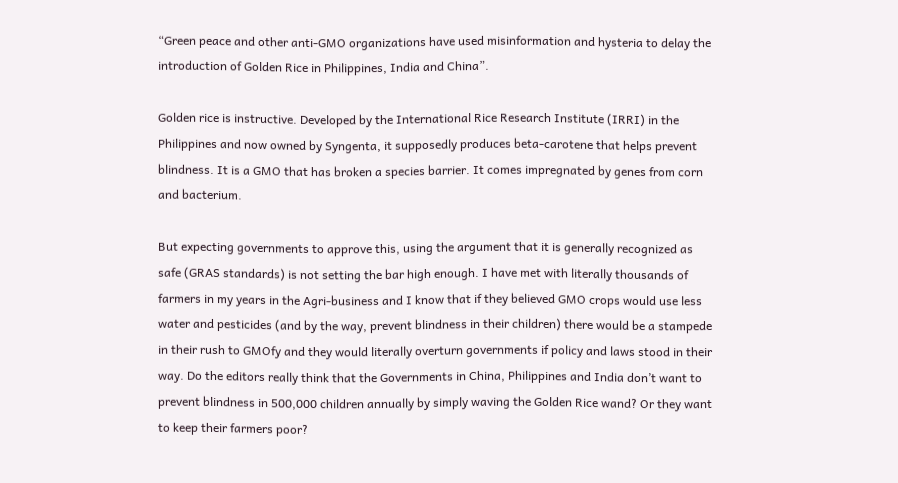“Green peace and other anti-GMO organizations have used misinformation and hysteria to delay the introduction of Golden Rice in Philippines, India and China”.

Golden rice is instructive. Developed by the International Rice Research Institute (IRRI) in the Philippines and now owned by Syngenta, it supposedly produces beta-carotene that helps prevent blindness. It is a GMO that has broken a species barrier. It comes impregnated by genes from corn and bacterium.

But expecting governments to approve this, using the argument that it is generally recognized as safe (GRAS standards) is not setting the bar high enough. I have met with literally thousands of farmers in my years in the Agri-business and I know that if they believed GMO crops would use less water and pesticides (and by the way, prevent blindness in their children) there would be a stampede in their rush to GMOfy and they would literally overturn governments if policy and laws stood in their way. Do the editors really think that the Governments in China, Philippines and India don’t want to prevent blindness in 500,000 children annually by simply waving the Golden Rice wand? Or they want to keep their farmers poor?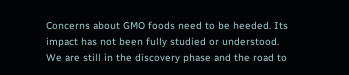Concerns about GMO foods need to be heeded. Its impact has not been fully studied or understood. We are still in the discovery phase and the road to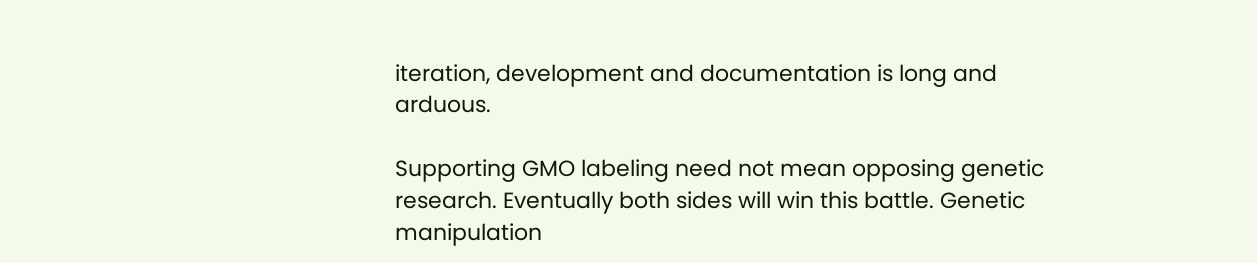iteration, development and documentation is long and arduous.

Supporting GMO labeling need not mean opposing genetic research. Eventually both sides will win this battle. Genetic manipulation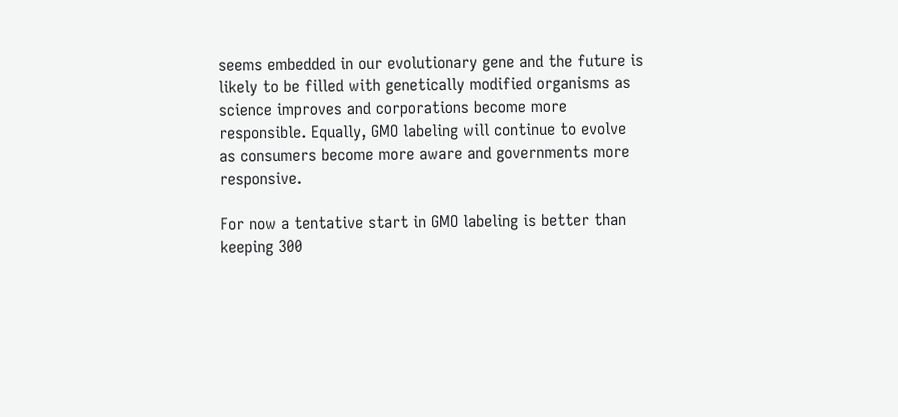seems embedded in our evolutionary gene and the future is likely to be filled with genetically modified organisms as science improves and corporations become more responsible. Equally, GMO labeling will continue to evolve as consumers become more aware and governments more responsive.

For now a tentative start in GMO labeling is better than keeping 300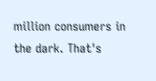million consumers in the dark. That's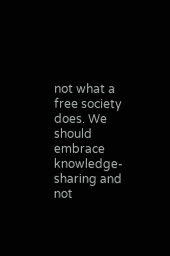not what a free society does. We should embrace knowledge-sharing and not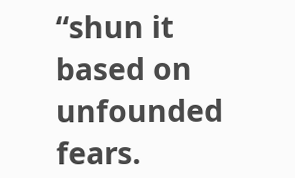“shun it based on unfounded fears.